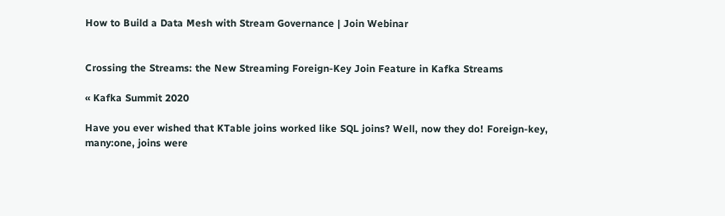How to Build a Data Mesh with Stream Governance | Join Webinar


Crossing the Streams: the New Streaming Foreign-Key Join Feature in Kafka Streams

« Kafka Summit 2020

Have you ever wished that KTable joins worked like SQL joins? Well, now they do! Foreign-key, many:one, joins were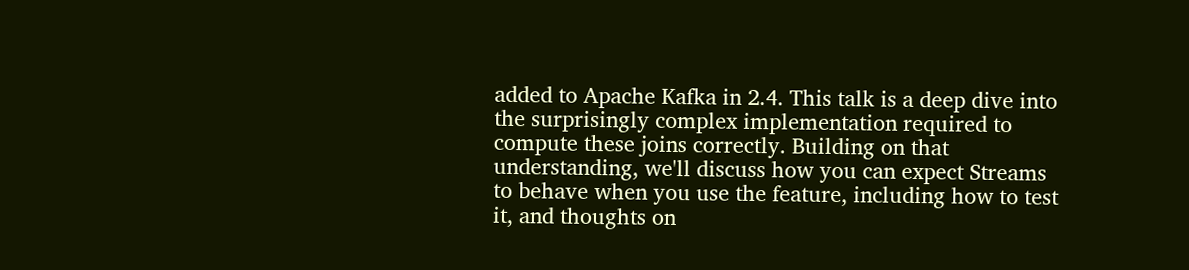added to Apache Kafka in 2.4. This talk is a deep dive into the surprisingly complex implementation required to compute these joins correctly. Building on that understanding, we'll discuss how you can expect Streams to behave when you use the feature, including how to test it, and thoughts on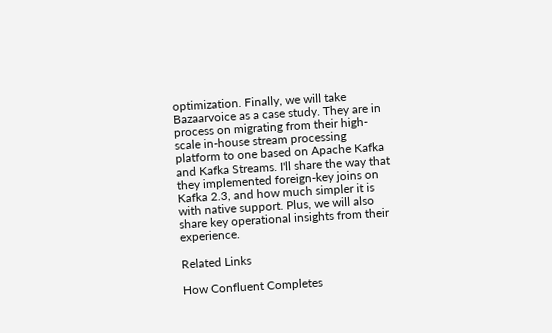optimization. Finally, we will take Bazaarvoice as a case study. They are in process on migrating from their high-scale in-house stream processing platform to one based on Apache Kafka and Kafka Streams. I'll share the way that they implemented foreign-key joins on Kafka 2.3, and how much simpler it is with native support. Plus, we will also share key operational insights from their experience.

Related Links

How Confluent Completes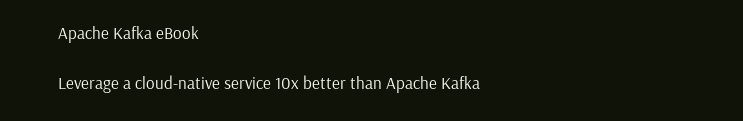Apache Kafka eBook

Leverage a cloud-native service 10x better than Apache Kafka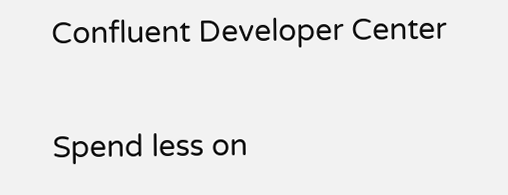Confluent Developer Center

Spend less on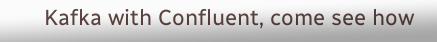Kafka with Confluent, come see how